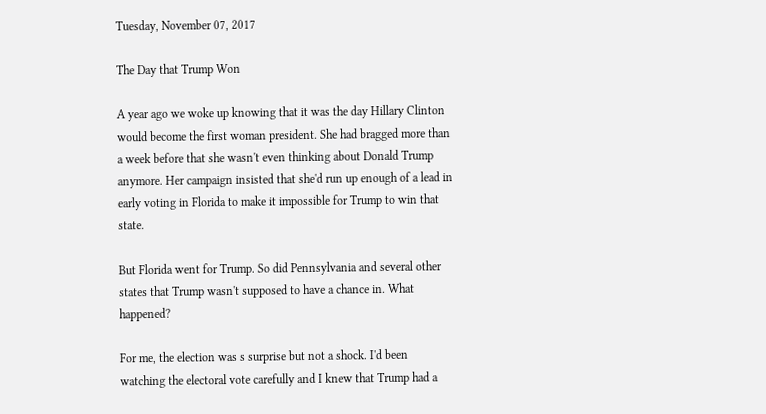Tuesday, November 07, 2017

The Day that Trump Won

A year ago we woke up knowing that it was the day Hillary Clinton would become the first woman president. She had bragged more than a week before that she wasn't even thinking about Donald Trump anymore. Her campaign insisted that she'd run up enough of a lead in early voting in Florida to make it impossible for Trump to win that state.

But Florida went for Trump. So did Pennsylvania and several other states that Trump wasn't supposed to have a chance in. What happened?

For me, the election was s surprise but not a shock. I'd been watching the electoral vote carefully and I knew that Trump had a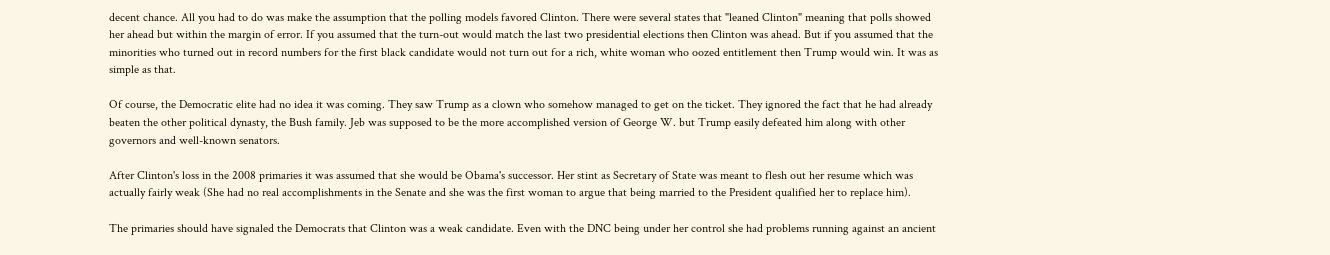decent chance. All you had to do was make the assumption that the polling models favored Clinton. There were several states that "leaned Clinton" meaning that polls showed her ahead but within the margin of error. If you assumed that the turn-out would match the last two presidential elections then Clinton was ahead. But if you assumed that the minorities who turned out in record numbers for the first black candidate would not turn out for a rich, white woman who oozed entitlement then Trump would win. It was as simple as that.

Of course, the Democratic elite had no idea it was coming. They saw Trump as a clown who somehow managed to get on the ticket. They ignored the fact that he had already beaten the other political dynasty, the Bush family. Jeb was supposed to be the more accomplished version of George W. but Trump easily defeated him along with other governors and well-known senators.

After Clinton's loss in the 2008 primaries it was assumed that she would be Obama's successor. Her stint as Secretary of State was meant to flesh out her resume which was actually fairly weak (She had no real accomplishments in the Senate and she was the first woman to argue that being married to the President qualified her to replace him).

The primaries should have signaled the Democrats that Clinton was a weak candidate. Even with the DNC being under her control she had problems running against an ancient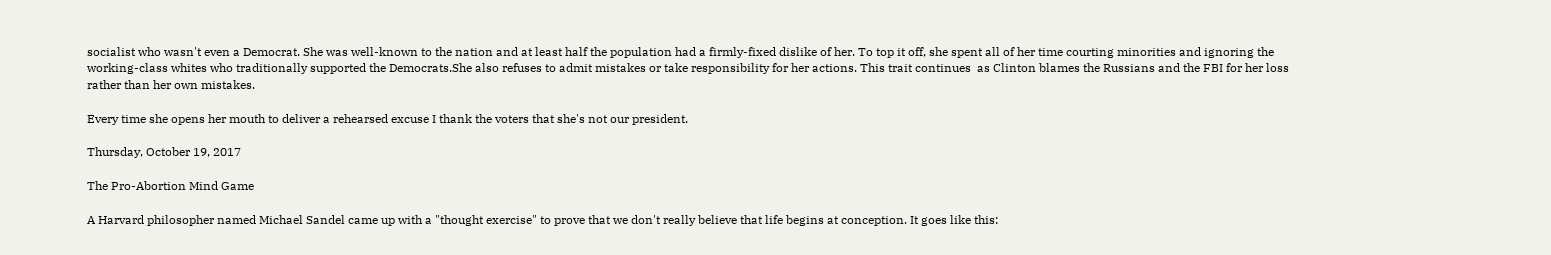socialist who wasn't even a Democrat. She was well-known to the nation and at least half the population had a firmly-fixed dislike of her. To top it off, she spent all of her time courting minorities and ignoring the working-class whites who traditionally supported the Democrats.She also refuses to admit mistakes or take responsibility for her actions. This trait continues  as Clinton blames the Russians and the FBI for her loss rather than her own mistakes.

Every time she opens her mouth to deliver a rehearsed excuse I thank the voters that she's not our president.

Thursday, October 19, 2017

The Pro-Abortion Mind Game

A Harvard philosopher named Michael Sandel came up with a "thought exercise" to prove that we don't really believe that life begins at conception. It goes like this: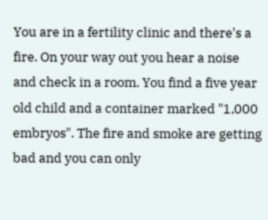You are in a fertility clinic and there's a fire. On your way out you hear a noise and check in a room. You find a five year old child and a container marked "1,000 embryos". The fire and smoke are getting bad and you can only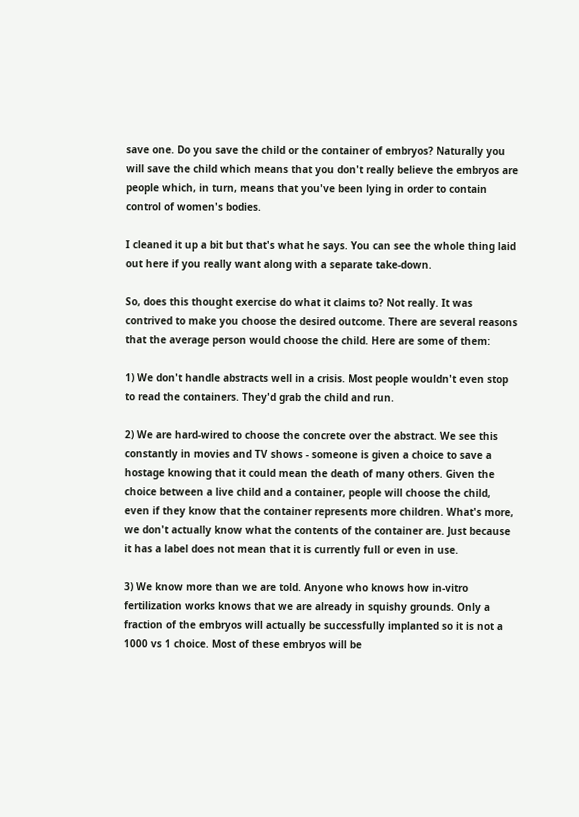save one. Do you save the child or the container of embryos? Naturally you will save the child which means that you don't really believe the embryos are people which, in turn, means that you've been lying in order to contain control of women's bodies.

I cleaned it up a bit but that's what he says. You can see the whole thing laid out here if you really want along with a separate take-down.

So, does this thought exercise do what it claims to? Not really. It was contrived to make you choose the desired outcome. There are several reasons that the average person would choose the child. Here are some of them:

1) We don't handle abstracts well in a crisis. Most people wouldn't even stop to read the containers. They'd grab the child and run.

2) We are hard-wired to choose the concrete over the abstract. We see this constantly in movies and TV shows - someone is given a choice to save a hostage knowing that it could mean the death of many others. Given the choice between a live child and a container, people will choose the child, even if they know that the container represents more children. What's more, we don't actually know what the contents of the container are. Just because it has a label does not mean that it is currently full or even in use.

3) We know more than we are told. Anyone who knows how in-vitro fertilization works knows that we are already in squishy grounds. Only a fraction of the embryos will actually be successfully implanted so it is not a 1000 vs 1 choice. Most of these embryos will be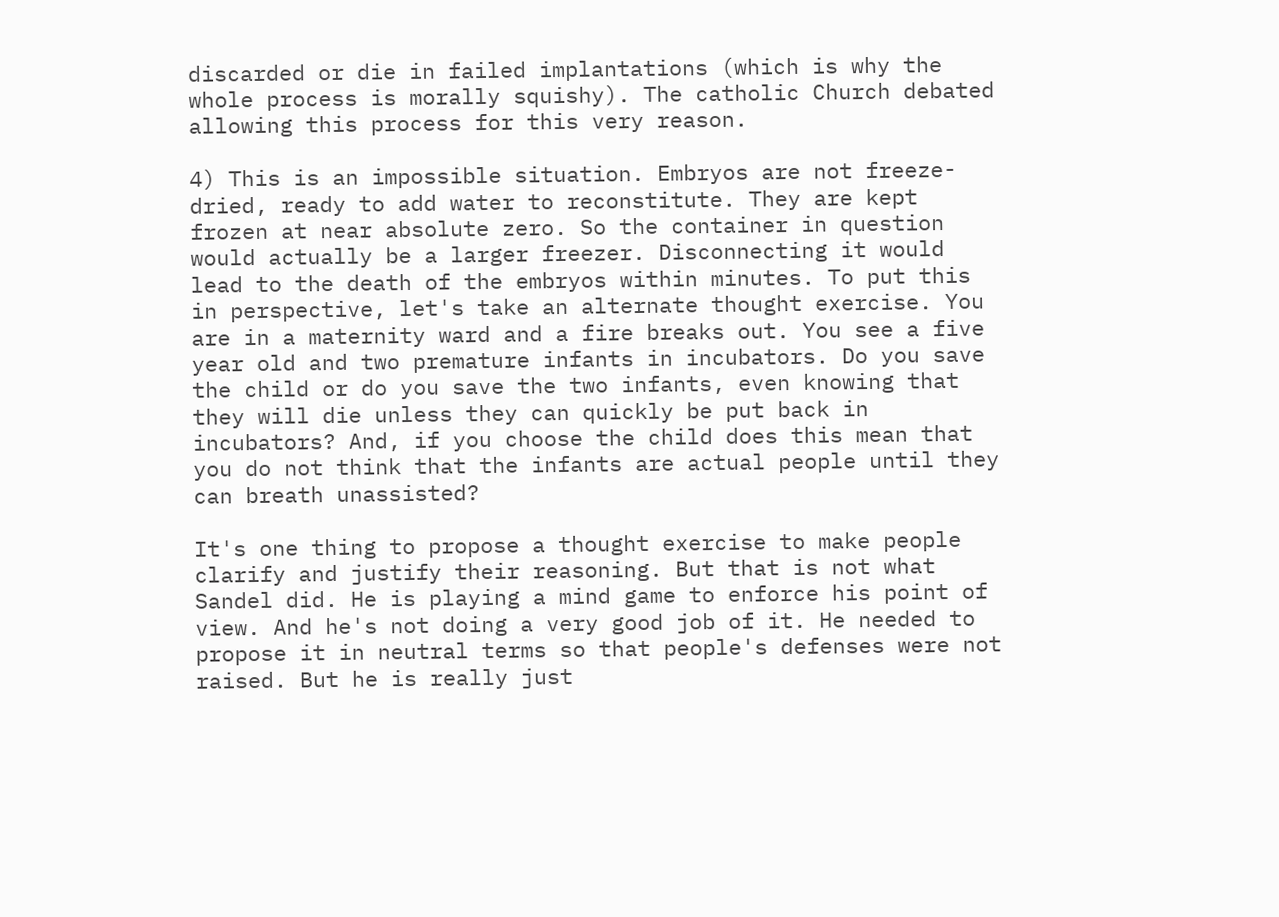discarded or die in failed implantations (which is why the whole process is morally squishy). The catholic Church debated allowing this process for this very reason.

4) This is an impossible situation. Embryos are not freeze-dried, ready to add water to reconstitute. They are kept frozen at near absolute zero. So the container in question would actually be a larger freezer. Disconnecting it would lead to the death of the embryos within minutes. To put this in perspective, let's take an alternate thought exercise. You are in a maternity ward and a fire breaks out. You see a five year old and two premature infants in incubators. Do you save the child or do you save the two infants, even knowing that they will die unless they can quickly be put back in incubators? And, if you choose the child does this mean that you do not think that the infants are actual people until they can breath unassisted?

It's one thing to propose a thought exercise to make people clarify and justify their reasoning. But that is not what Sandel did. He is playing a mind game to enforce his point of view. And he's not doing a very good job of it. He needed to propose it in neutral terms so that people's defenses were not raised. But he is really just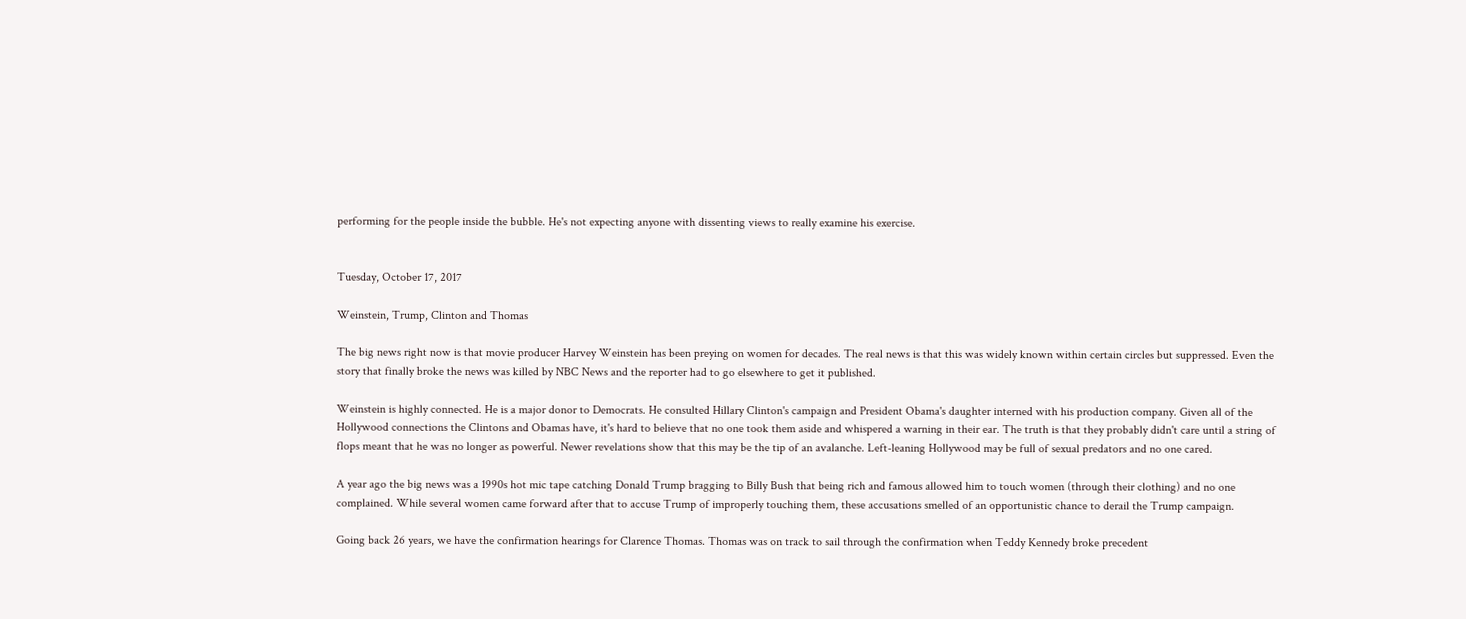performing for the people inside the bubble. He's not expecting anyone with dissenting views to really examine his exercise.


Tuesday, October 17, 2017

Weinstein, Trump, Clinton and Thomas

The big news right now is that movie producer Harvey Weinstein has been preying on women for decades. The real news is that this was widely known within certain circles but suppressed. Even the story that finally broke the news was killed by NBC News and the reporter had to go elsewhere to get it published.

Weinstein is highly connected. He is a major donor to Democrats. He consulted Hillary Clinton's campaign and President Obama's daughter interned with his production company. Given all of the Hollywood connections the Clintons and Obamas have, it's hard to believe that no one took them aside and whispered a warning in their ear. The truth is that they probably didn't care until a string of flops meant that he was no longer as powerful. Newer revelations show that this may be the tip of an avalanche. Left-leaning Hollywood may be full of sexual predators and no one cared.

A year ago the big news was a 1990s hot mic tape catching Donald Trump bragging to Billy Bush that being rich and famous allowed him to touch women (through their clothing) and no one complained. While several women came forward after that to accuse Trump of improperly touching them, these accusations smelled of an opportunistic chance to derail the Trump campaign.

Going back 26 years, we have the confirmation hearings for Clarence Thomas. Thomas was on track to sail through the confirmation when Teddy Kennedy broke precedent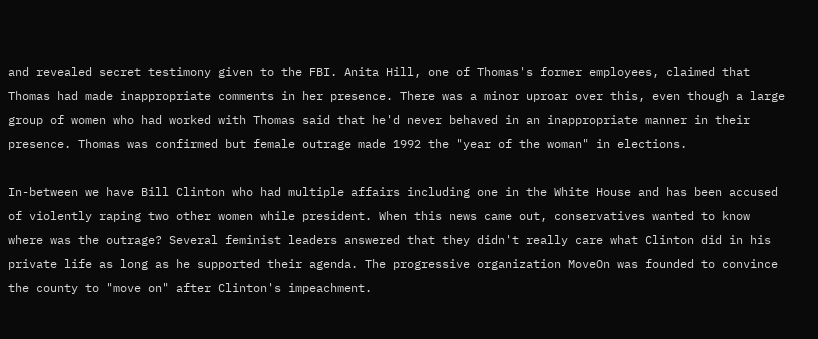and revealed secret testimony given to the FBI. Anita Hill, one of Thomas's former employees, claimed that Thomas had made inappropriate comments in her presence. There was a minor uproar over this, even though a large group of women who had worked with Thomas said that he'd never behaved in an inappropriate manner in their presence. Thomas was confirmed but female outrage made 1992 the "year of the woman" in elections.

In-between we have Bill Clinton who had multiple affairs including one in the White House and has been accused of violently raping two other women while president. When this news came out, conservatives wanted to know where was the outrage? Several feminist leaders answered that they didn't really care what Clinton did in his private life as long as he supported their agenda. The progressive organization MoveOn was founded to convince the county to "move on" after Clinton's impeachment.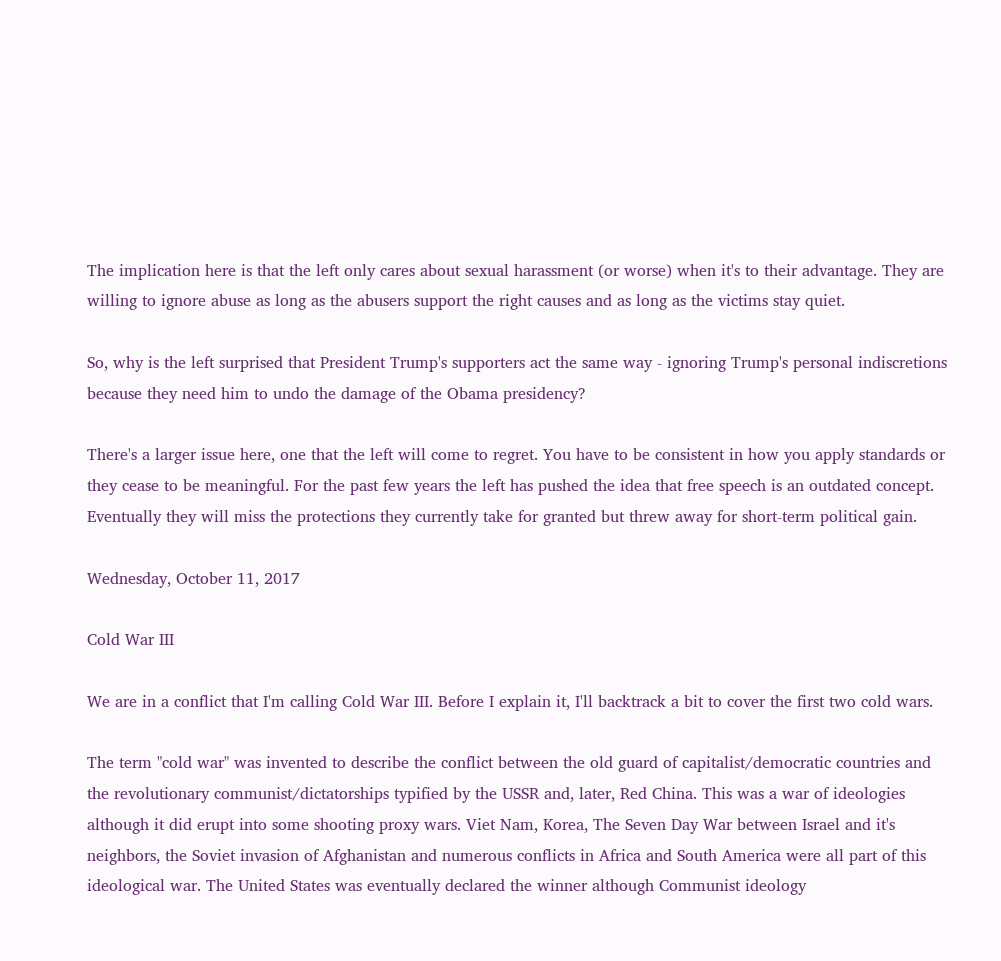The implication here is that the left only cares about sexual harassment (or worse) when it's to their advantage. They are willing to ignore abuse as long as the abusers support the right causes and as long as the victims stay quiet.

So, why is the left surprised that President Trump's supporters act the same way - ignoring Trump's personal indiscretions because they need him to undo the damage of the Obama presidency?

There's a larger issue here, one that the left will come to regret. You have to be consistent in how you apply standards or they cease to be meaningful. For the past few years the left has pushed the idea that free speech is an outdated concept. Eventually they will miss the protections they currently take for granted but threw away for short-term political gain.

Wednesday, October 11, 2017

Cold War III

We are in a conflict that I'm calling Cold War III. Before I explain it, I'll backtrack a bit to cover the first two cold wars.

The term "cold war" was invented to describe the conflict between the old guard of capitalist/democratic countries and the revolutionary communist/dictatorships typified by the USSR and, later, Red China. This was a war of ideologies although it did erupt into some shooting proxy wars. Viet Nam, Korea, The Seven Day War between Israel and it's neighbors, the Soviet invasion of Afghanistan and numerous conflicts in Africa and South America were all part of this ideological war. The United States was eventually declared the winner although Communist ideology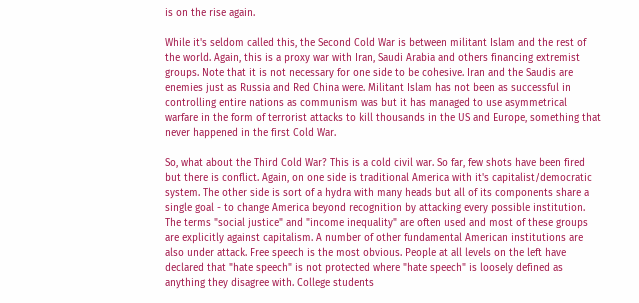is on the rise again.

While it's seldom called this, the Second Cold War is between militant Islam and the rest of the world. Again, this is a proxy war with Iran, Saudi Arabia and others financing extremist groups. Note that it is not necessary for one side to be cohesive. Iran and the Saudis are enemies just as Russia and Red China were. Militant Islam has not been as successful in controlling entire nations as communism was but it has managed to use asymmetrical warfare in the form of terrorist attacks to kill thousands in the US and Europe, something that never happened in the first Cold War.

So, what about the Third Cold War? This is a cold civil war. So far, few shots have been fired but there is conflict. Again, on one side is traditional America with it's capitalist/democratic system. The other side is sort of a hydra with many heads but all of its components share a single goal - to change America beyond recognition by attacking every possible institution. The terms "social justice" and "income inequality" are often used and most of these groups are explicitly against capitalism. A number of other fundamental American institutions are also under attack. Free speech is the most obvious. People at all levels on the left have declared that "hate speech" is not protected where "hate speech" is loosely defined as anything they disagree with. College students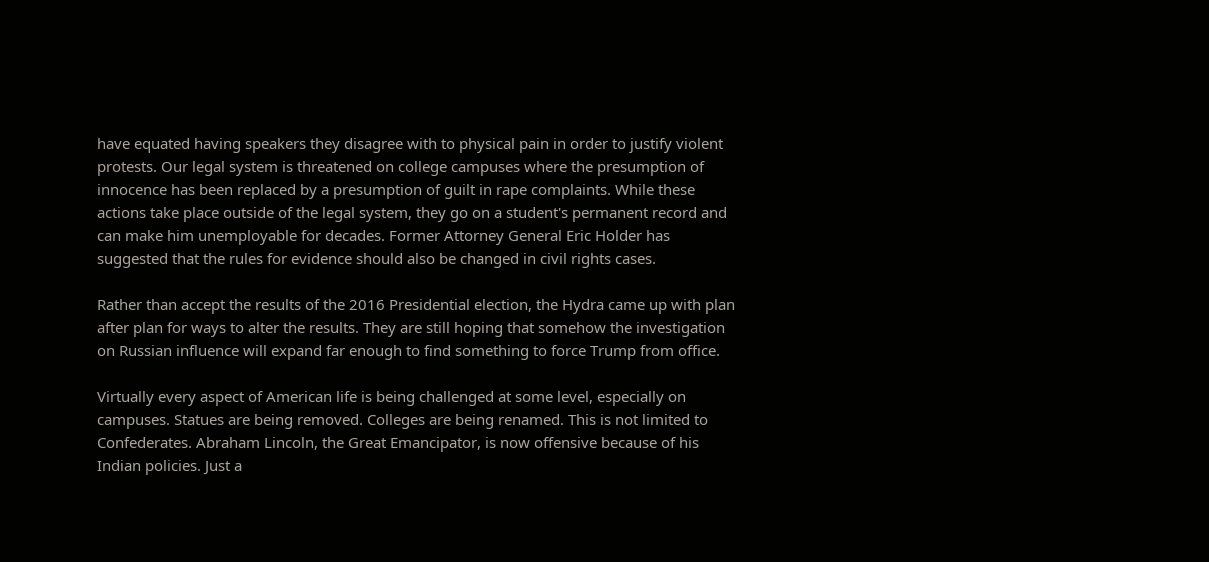have equated having speakers they disagree with to physical pain in order to justify violent protests. Our legal system is threatened on college campuses where the presumption of innocence has been replaced by a presumption of guilt in rape complaints. While these actions take place outside of the legal system, they go on a student's permanent record and can make him unemployable for decades. Former Attorney General Eric Holder has suggested that the rules for evidence should also be changed in civil rights cases.

Rather than accept the results of the 2016 Presidential election, the Hydra came up with plan after plan for ways to alter the results. They are still hoping that somehow the investigation on Russian influence will expand far enough to find something to force Trump from office.

Virtually every aspect of American life is being challenged at some level, especially on campuses. Statues are being removed. Colleges are being renamed. This is not limited to Confederates. Abraham Lincoln, the Great Emancipator, is now offensive because of his Indian policies. Just a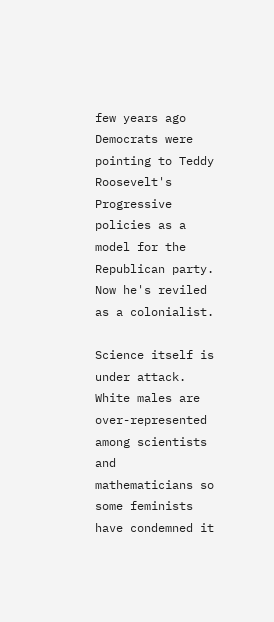few years ago Democrats were pointing to Teddy Roosevelt's Progressive policies as a model for the Republican party. Now he's reviled as a colonialist.

Science itself is under attack. White males are over-represented among scientists and mathematicians so some feminists have condemned it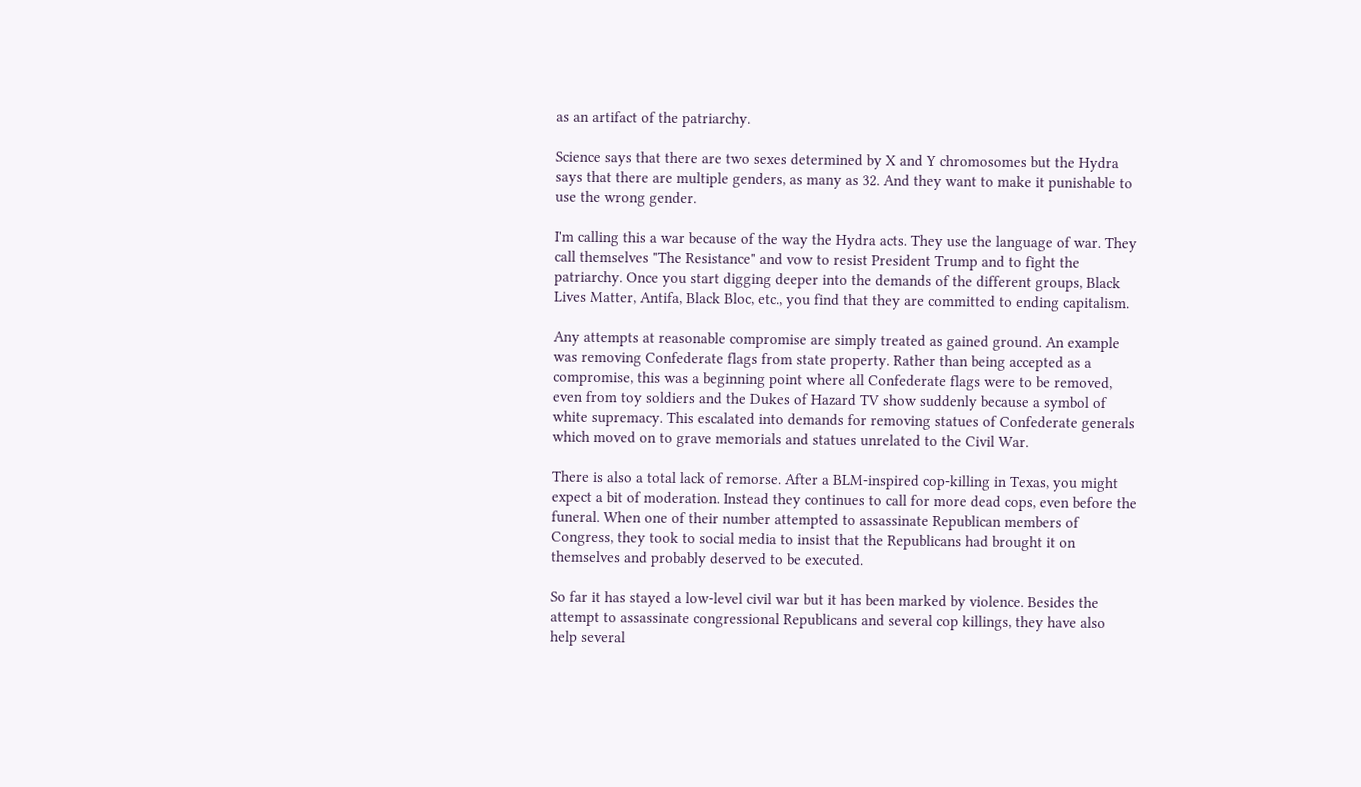as an artifact of the patriarchy.

Science says that there are two sexes determined by X and Y chromosomes but the Hydra says that there are multiple genders, as many as 32. And they want to make it punishable to use the wrong gender.

I'm calling this a war because of the way the Hydra acts. They use the language of war. They call themselves "The Resistance" and vow to resist President Trump and to fight the patriarchy. Once you start digging deeper into the demands of the different groups, Black Lives Matter, Antifa, Black Bloc, etc., you find that they are committed to ending capitalism.

Any attempts at reasonable compromise are simply treated as gained ground. An example was removing Confederate flags from state property. Rather than being accepted as a compromise, this was a beginning point where all Confederate flags were to be removed, even from toy soldiers and the Dukes of Hazard TV show suddenly because a symbol of white supremacy. This escalated into demands for removing statues of Confederate generals which moved on to grave memorials and statues unrelated to the Civil War.

There is also a total lack of remorse. After a BLM-inspired cop-killing in Texas, you might expect a bit of moderation. Instead they continues to call for more dead cops, even before the funeral. When one of their number attempted to assassinate Republican members of Congress, they took to social media to insist that the Republicans had brought it on themselves and probably deserved to be executed.

So far it has stayed a low-level civil war but it has been marked by violence. Besides the attempt to assassinate congressional Republicans and several cop killings, they have also help several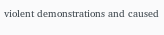violent demonstrations and caused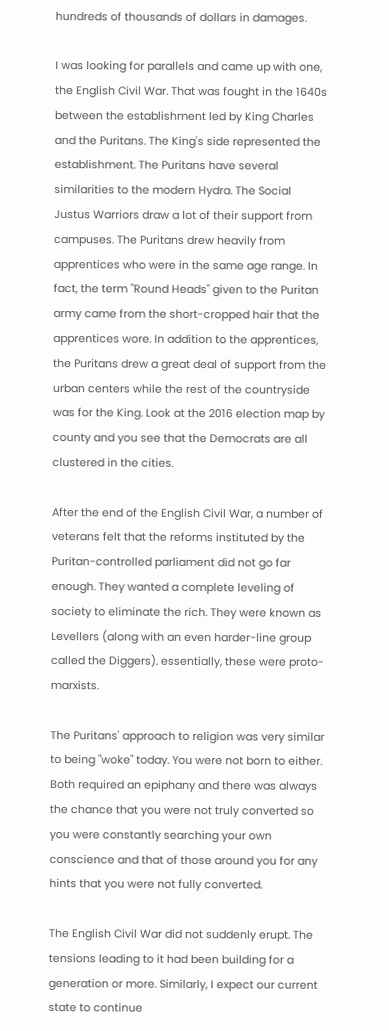hundreds of thousands of dollars in damages.

I was looking for parallels and came up with one, the English Civil War. That was fought in the 1640s between the establishment led by King Charles and the Puritans. The King's side represented the establishment. The Puritans have several similarities to the modern Hydra. The Social Justus Warriors draw a lot of their support from campuses. The Puritans drew heavily from apprentices who were in the same age range. In fact, the term "Round Heads" given to the Puritan army came from the short-cropped hair that the apprentices wore. In addition to the apprentices, the Puritans drew a great deal of support from the urban centers while the rest of the countryside was for the King. Look at the 2016 election map by county and you see that the Democrats are all clustered in the cities.

After the end of the English Civil War, a number of veterans felt that the reforms instituted by the Puritan-controlled parliament did not go far enough. They wanted a complete leveling of society to eliminate the rich. They were known as Levellers (along with an even harder-line group called the Diggers). essentially, these were proto-marxists.

The Puritans' approach to religion was very similar to being "woke" today. You were not born to either. Both required an epiphany and there was always the chance that you were not truly converted so you were constantly searching your own conscience and that of those around you for any hints that you were not fully converted.

The English Civil War did not suddenly erupt. The tensions leading to it had been building for a generation or more. Similarly, I expect our current state to continue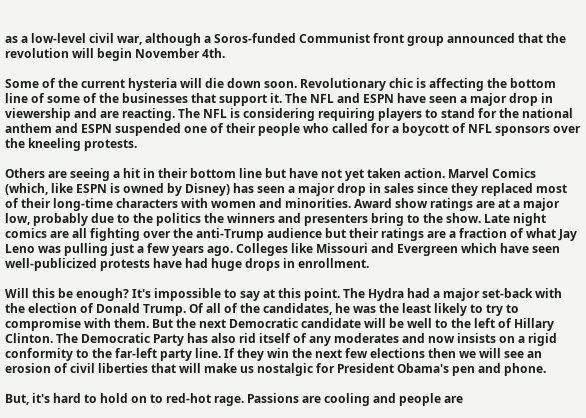as a low-level civil war, although a Soros-funded Communist front group announced that the revolution will begin November 4th.

Some of the current hysteria will die down soon. Revolutionary chic is affecting the bottom line of some of the businesses that support it. The NFL and ESPN have seen a major drop in viewership and are reacting. The NFL is considering requiring players to stand for the national anthem and ESPN suspended one of their people who called for a boycott of NFL sponsors over the kneeling protests.

Others are seeing a hit in their bottom line but have not yet taken action. Marvel Comics (which, like ESPN is owned by Disney) has seen a major drop in sales since they replaced most of their long-time characters with women and minorities. Award show ratings are at a major low, probably due to the politics the winners and presenters bring to the show. Late night comics are all fighting over the anti-Trump audience but their ratings are a fraction of what Jay Leno was pulling just a few years ago. Colleges like Missouri and Evergreen which have seen well-publicized protests have had huge drops in enrollment.

Will this be enough? It's impossible to say at this point. The Hydra had a major set-back with the election of Donald Trump. Of all of the candidates, he was the least likely to try to compromise with them. But the next Democratic candidate will be well to the left of Hillary Clinton. The Democratic Party has also rid itself of any moderates and now insists on a rigid conformity to the far-left party line. If they win the next few elections then we will see an erosion of civil liberties that will make us nostalgic for President Obama's pen and phone.

But, it's hard to hold on to red-hot rage. Passions are cooling and people are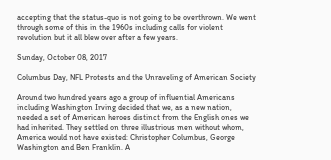accepting that the status-quo is not going to be overthrown. We went through some of this in the 1960s including calls for violent revolution but it all blew over after a few years.

Sunday, October 08, 2017

Columbus Day, NFL Protests and the Unraveling of American Society

Around two hundred years ago a group of influential Americans including Washington Irving decided that we, as a new nation, needed a set of American heroes distinct from the English ones we had inherited. They settled on three illustrious men without whom, America would not have existed: Christopher Columbus, George Washington and Ben Franklin. A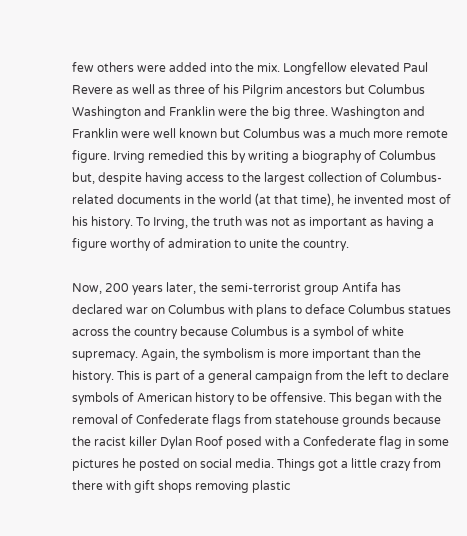few others were added into the mix. Longfellow elevated Paul Revere as well as three of his Pilgrim ancestors but Columbus Washington and Franklin were the big three. Washington and Franklin were well known but Columbus was a much more remote figure. Irving remedied this by writing a biography of Columbus but, despite having access to the largest collection of Columbus-related documents in the world (at that time), he invented most of his history. To Irving, the truth was not as important as having a figure worthy of admiration to unite the country.

Now, 200 years later, the semi-terrorist group Antifa has declared war on Columbus with plans to deface Columbus statues across the country because Columbus is a symbol of white supremacy. Again, the symbolism is more important than the history. This is part of a general campaign from the left to declare symbols of American history to be offensive. This began with the removal of Confederate flags from statehouse grounds because the racist killer Dylan Roof posed with a Confederate flag in some pictures he posted on social media. Things got a little crazy from there with gift shops removing plastic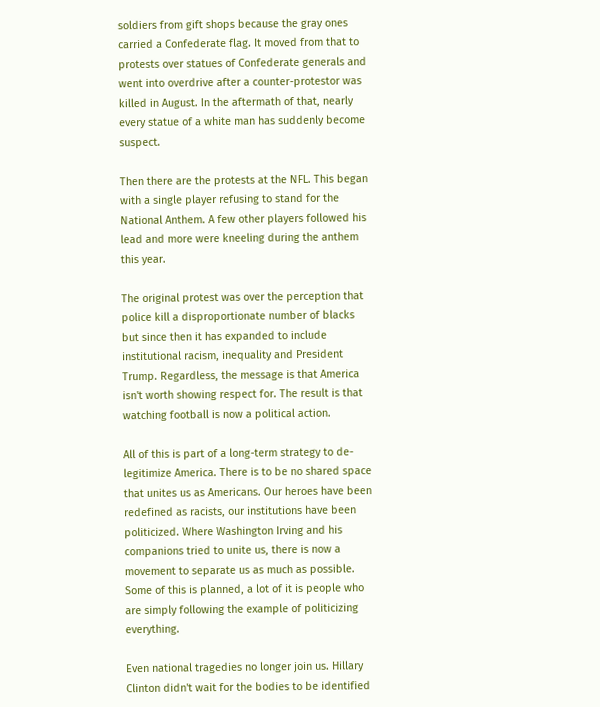soldiers from gift shops because the gray ones carried a Confederate flag. It moved from that to protests over statues of Confederate generals and went into overdrive after a counter-protestor was killed in August. In the aftermath of that, nearly every statue of a white man has suddenly become suspect.

Then there are the protests at the NFL. This began with a single player refusing to stand for the National Anthem. A few other players followed his lead and more were kneeling during the anthem this year.

The original protest was over the perception that police kill a disproportionate number of blacks but since then it has expanded to include institutional racism, inequality and President Trump. Regardless, the message is that America isn't worth showing respect for. The result is that watching football is now a political action.

All of this is part of a long-term strategy to de-legitimize America. There is to be no shared space that unites us as Americans. Our heroes have been redefined as racists, our institutions have been politicized. Where Washington Irving and his companions tried to unite us, there is now a movement to separate us as much as possible. Some of this is planned, a lot of it is people who are simply following the example of politicizing everything.

Even national tragedies no longer join us. Hillary Clinton didn't wait for the bodies to be identified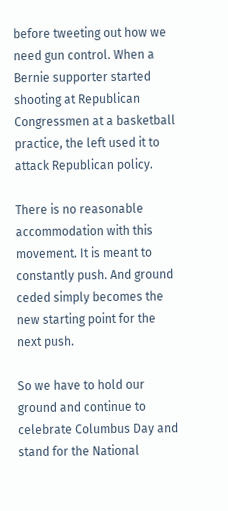before tweeting out how we need gun control. When a Bernie supporter started shooting at Republican Congressmen at a basketball practice, the left used it to attack Republican policy.

There is no reasonable accommodation with this movement. It is meant to constantly push. And ground ceded simply becomes the new starting point for the next push.

So we have to hold our ground and continue to celebrate Columbus Day and stand for the National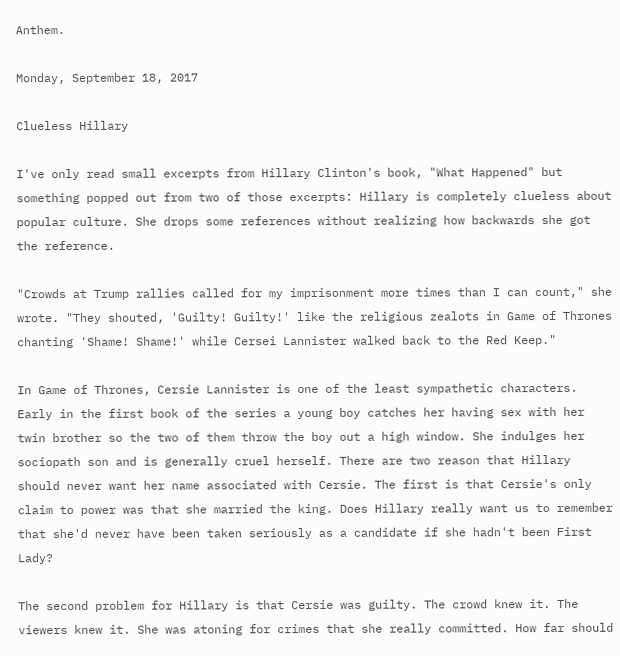Anthem.

Monday, September 18, 2017

Clueless Hillary

I've only read small excerpts from Hillary Clinton's book, "What Happened" but something popped out from two of those excerpts: Hillary is completely clueless about popular culture. She drops some references without realizing how backwards she got the reference.

"Crowds at Trump rallies called for my imprisonment more times than I can count," she wrote. "They shouted, 'Guilty! Guilty!' like the religious zealots in Game of Thrones chanting 'Shame! Shame!' while Cersei Lannister walked back to the Red Keep."

In Game of Thrones, Cersie Lannister is one of the least sympathetic characters. Early in the first book of the series a young boy catches her having sex with her twin brother so the two of them throw the boy out a high window. She indulges her sociopath son and is generally cruel herself. There are two reason that Hillary should never want her name associated with Cersie. The first is that Cersie's only claim to power was that she married the king. Does Hillary really want us to remember that she'd never have been taken seriously as a candidate if she hadn't been First Lady?

The second problem for Hillary is that Cersie was guilty. The crowd knew it. The viewers knew it. She was atoning for crimes that she really committed. How far should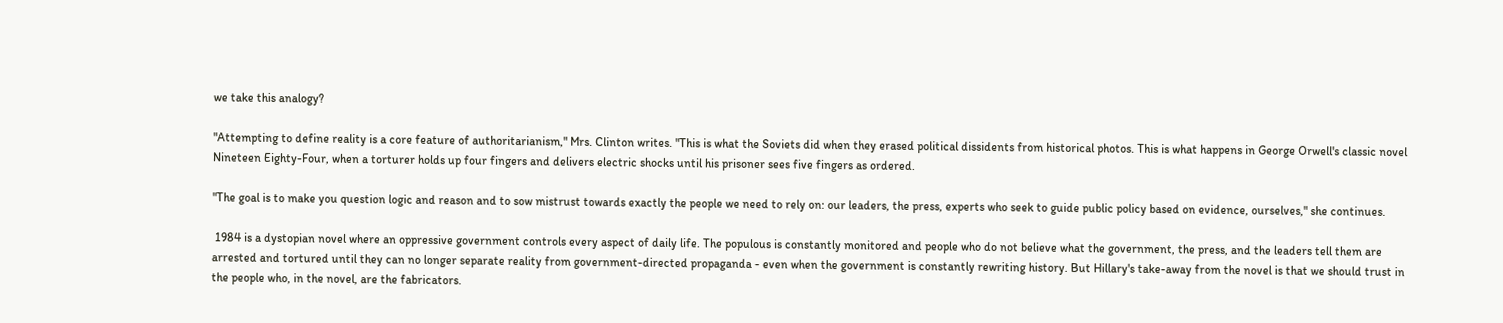we take this analogy?

"Attempting to define reality is a core feature of authoritarianism," Mrs. Clinton writes. "This is what the Soviets did when they erased political dissidents from historical photos. This is what happens in George Orwell's classic novel Nineteen Eighty-Four, when a torturer holds up four fingers and delivers electric shocks until his prisoner sees five fingers as ordered.

"The goal is to make you question logic and reason and to sow mistrust towards exactly the people we need to rely on: our leaders, the press, experts who seek to guide public policy based on evidence, ourselves," she continues.

 1984 is a dystopian novel where an oppressive government controls every aspect of daily life. The populous is constantly monitored and people who do not believe what the government, the press, and the leaders tell them are arrested and tortured until they can no longer separate reality from government-directed propaganda - even when the government is constantly rewriting history. But Hillary's take-away from the novel is that we should trust in the people who, in the novel, are the fabricators.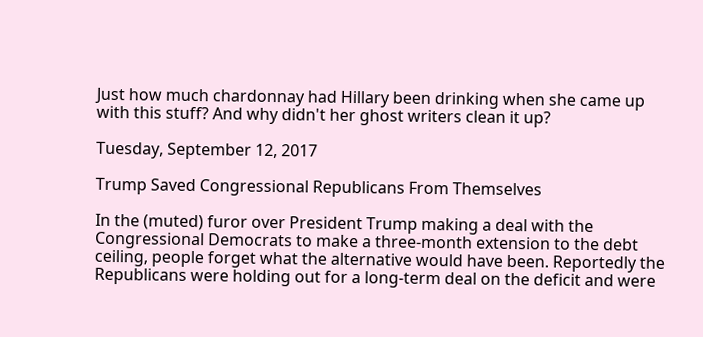Just how much chardonnay had Hillary been drinking when she came up with this stuff? And why didn't her ghost writers clean it up?

Tuesday, September 12, 2017

Trump Saved Congressional Republicans From Themselves

In the (muted) furor over President Trump making a deal with the Congressional Democrats to make a three-month extension to the debt ceiling, people forget what the alternative would have been. Reportedly the Republicans were holding out for a long-term deal on the deficit and were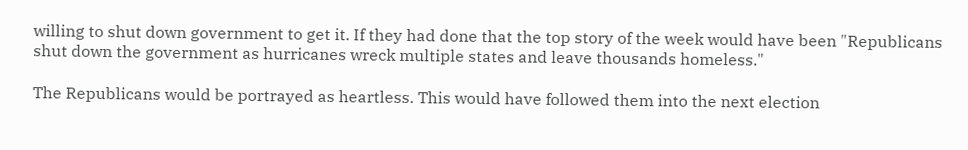willing to shut down government to get it. If they had done that the top story of the week would have been "Republicans shut down the government as hurricanes wreck multiple states and leave thousands homeless."

The Republicans would be portrayed as heartless. This would have followed them into the next election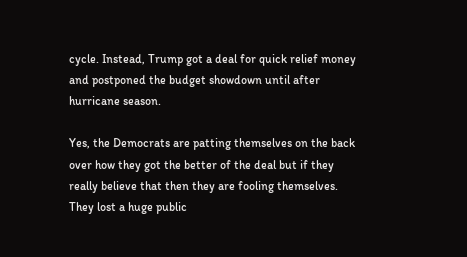cycle. Instead, Trump got a deal for quick relief money and postponed the budget showdown until after hurricane season.

Yes, the Democrats are patting themselves on the back over how they got the better of the deal but if they really believe that then they are fooling themselves. They lost a huge public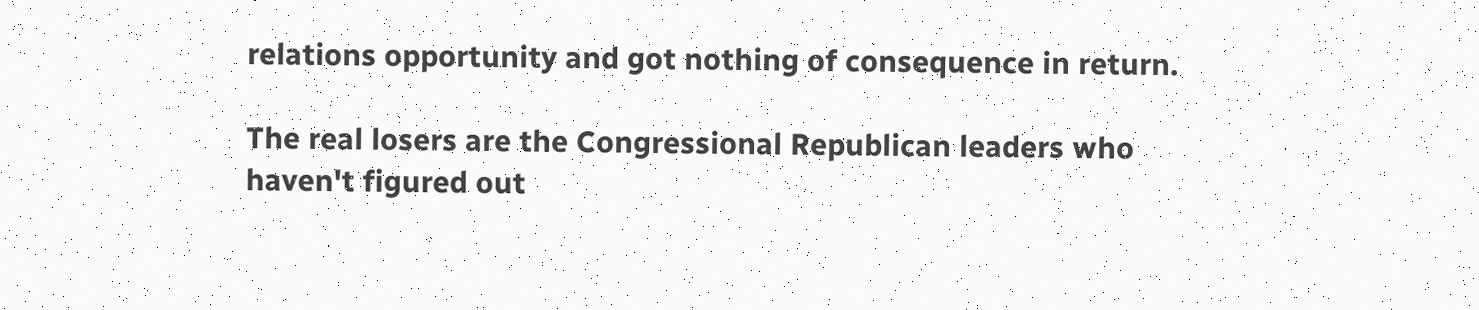relations opportunity and got nothing of consequence in return.

The real losers are the Congressional Republican leaders who haven't figured out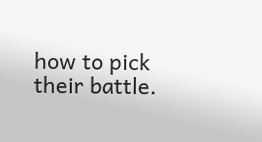how to pick their battle.